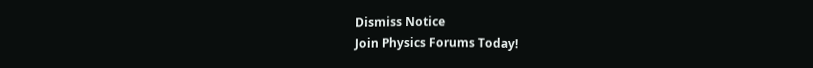Dismiss Notice
Join Physics Forums Today!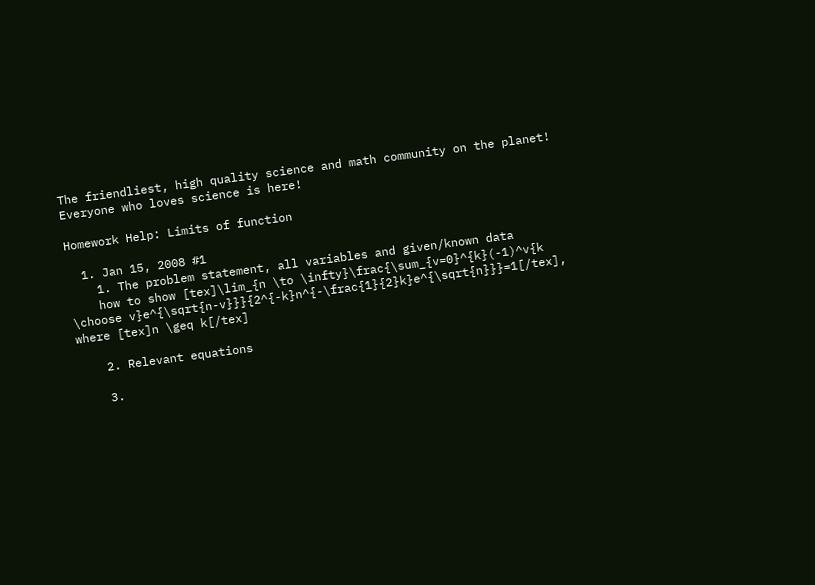The friendliest, high quality science and math community on the planet! Everyone who loves science is here!

Homework Help: Limits of function

  1. Jan 15, 2008 #1
    1. The problem statement, all variables and given/known data
    how to show [tex]\lim_{n \to \infty}\frac{\sum_{v=0}^{k}(-1)^v{k \choose v}e^{\sqrt{n-v}}}{2^{-k}n^{-\frac{1}{2}k}e^{\sqrt{n}}}=1[/tex], where [tex]n \geq k[/tex]

    2. Relevant equations

    3.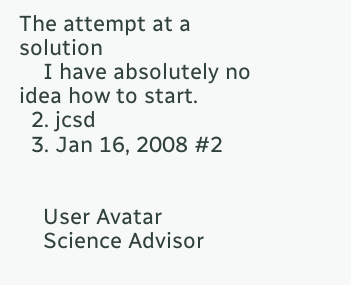The attempt at a solution
    I have absolutely no idea how to start.
  2. jcsd
  3. Jan 16, 2008 #2


    User Avatar
    Science Advisor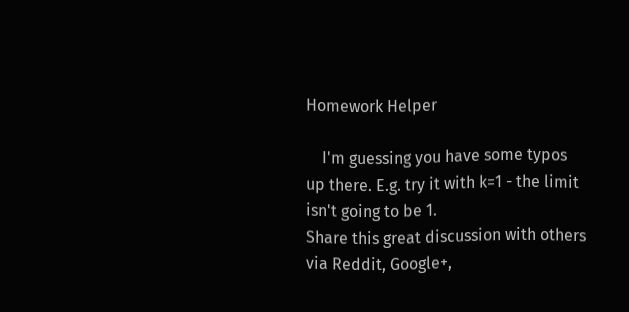Homework Helper

    I'm guessing you have some typos up there. E.g. try it with k=1 - the limit isn't going to be 1.
Share this great discussion with others via Reddit, Google+,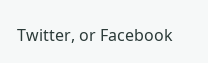Twitter, or Facebook